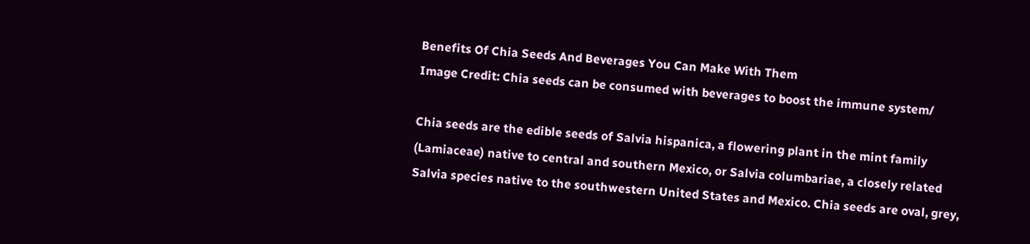Benefits Of Chia Seeds And Beverages You Can Make With Them
Image Credit: Chia seeds can be consumed with beverages to boost the immune system/

Chia seeds are the edible seeds of Salvia hispanica, a flowering plant in the mint family (Lamiaceae) native to central and southern Mexico, or Salvia columbariae, a closely related Salvia species native to the southwestern United States and Mexico. Chia seeds are oval, grey,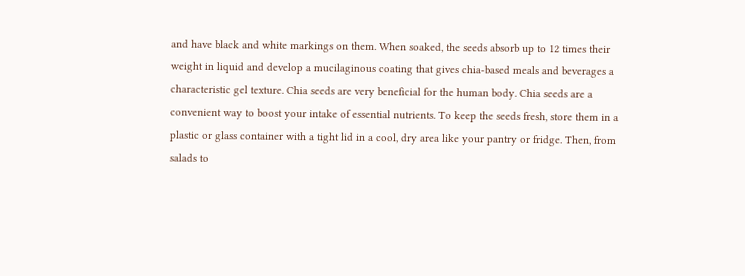and have black and white markings on them. When soaked, the seeds absorb up to 12 times their weight in liquid and develop a mucilaginous coating that gives chia-based meals and beverages a characteristic gel texture. Chia seeds are very beneficial for the human body. Chia seeds are a convenient way to boost your intake of essential nutrients. To keep the seeds fresh, store them in a plastic or glass container with a tight lid in a cool, dry area like your pantry or fridge. Then, from salads to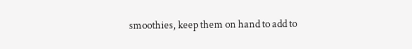smoothies, keep them on hand to add to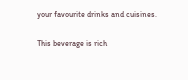your favourite drinks and cuisines.

This beverage is rich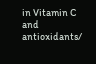in Vitamin C and antioxidants/